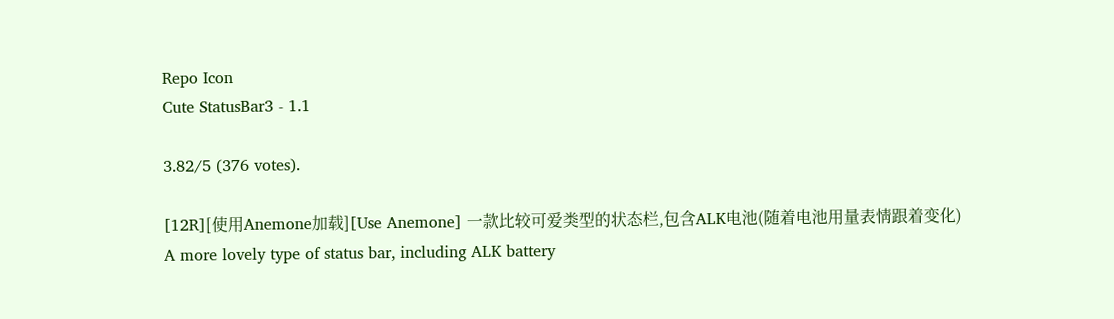Repo Icon
Cute StatusBar3 - 1.1

3.82/5 (376 votes).

[12R][使用Anemone加载][Use Anemone] 一款比较可爱类型的状态栏,包含ALK电池(随着电池用量表情跟着变化) A more lovely type of status bar, including ALK battery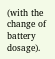(with the change of battery dosage).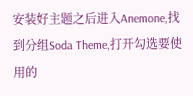安装好主题之后进入Anemone,找到分组Soda Theme,打开勾选要使用的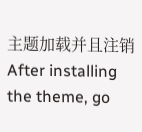主题加载并且注销 After installing the theme, go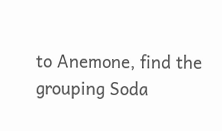to Anemone, find the grouping Soda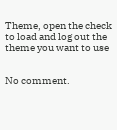Theme, open the check to load and log out the theme you want to use


No comment.